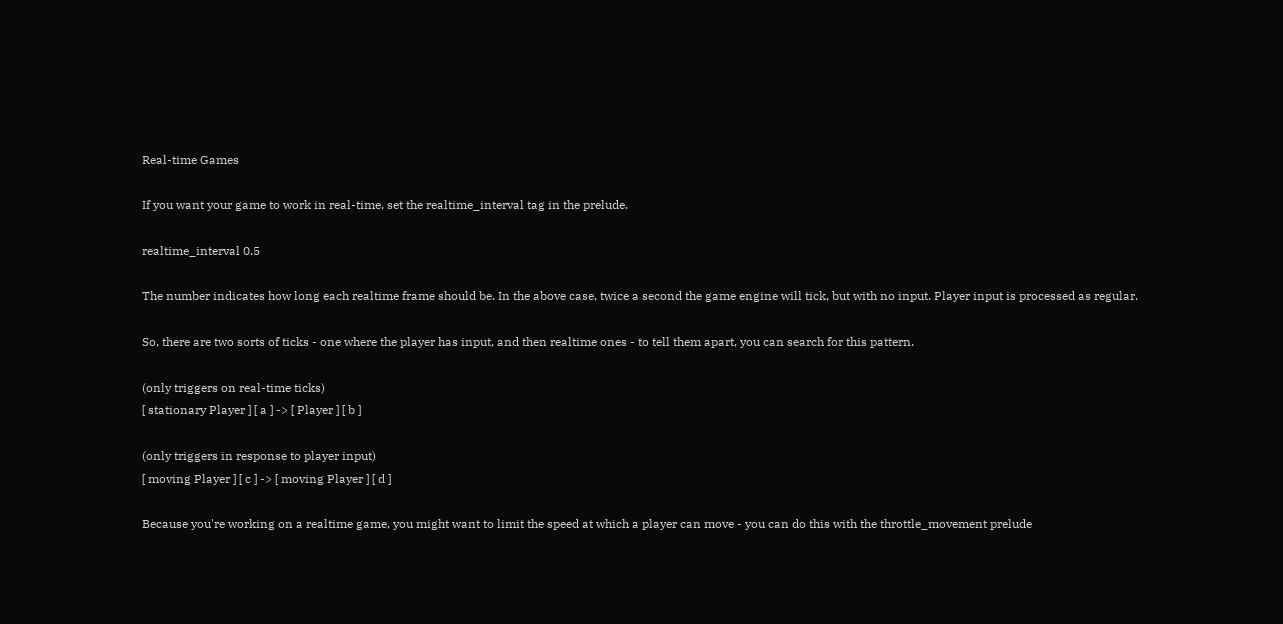Real-time Games

If you want your game to work in real-time, set the realtime_interval tag in the prelude.

realtime_interval 0.5

The number indicates how long each realtime frame should be. In the above case, twice a second the game engine will tick, but with no input. Player input is processed as regular.

So, there are two sorts of ticks - one where the player has input, and then realtime ones - to tell them apart, you can search for this pattern.

(only triggers on real-time ticks)
[ stationary Player ] [ a ] -> [ Player ] [ b ]

(only triggers in response to player input)
[ moving Player ] [ c ] -> [ moving Player ] [ d ]

Because you're working on a realtime game, you might want to limit the speed at which a player can move - you can do this with the throttle_movement prelude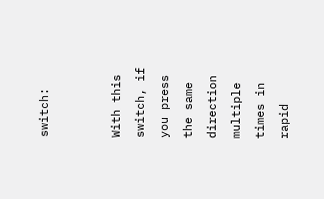switch:


With this switch, if you press the same direction multiple times in rapid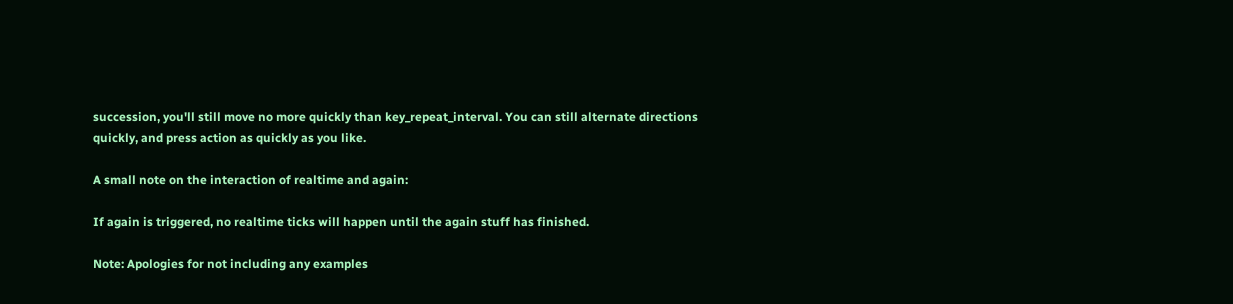succession, you'll still move no more quickly than key_repeat_interval. You can still alternate directions quickly, and press action as quickly as you like.

A small note on the interaction of realtime and again:

If again is triggered, no realtime ticks will happen until the again stuff has finished.

Note: Apologies for not including any examples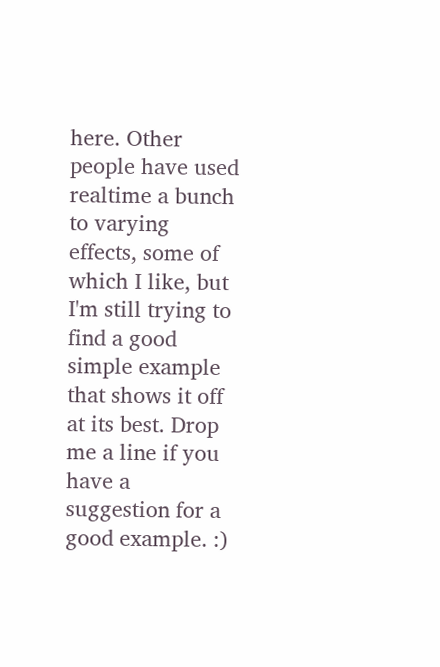here. Other people have used realtime a bunch to varying effects, some of which I like, but I'm still trying to find a good simple example that shows it off at its best. Drop me a line if you have a suggestion for a good example. :)